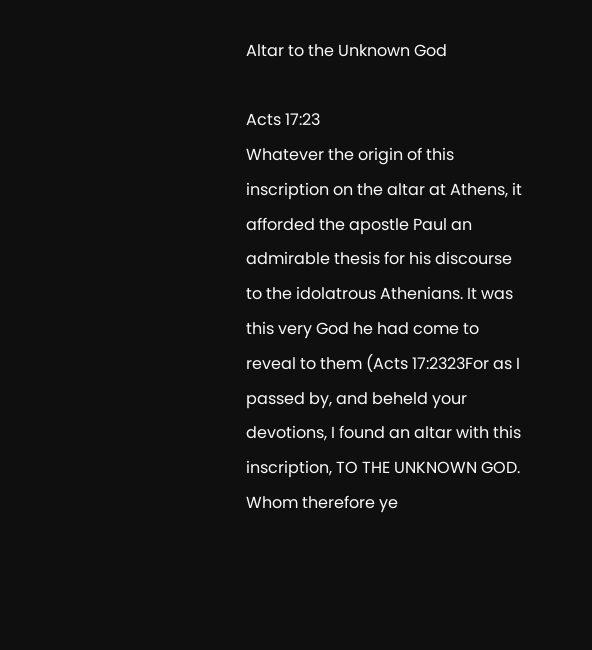Altar to the Unknown God

Acts 17:23
Whatever the origin of this inscription on the altar at Athens, it afforded the apostle Paul an admirable thesis for his discourse to the idolatrous Athenians. It was this very God he had come to reveal to them (Acts 17:2323For as I passed by, and beheld your devotions, I found an altar with this inscription, TO THE UNKNOWN GOD. Whom therefore ye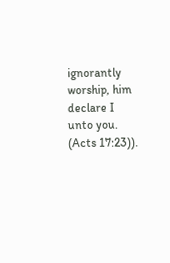ignorantly worship, him declare I unto you. (Acts 17:23)).